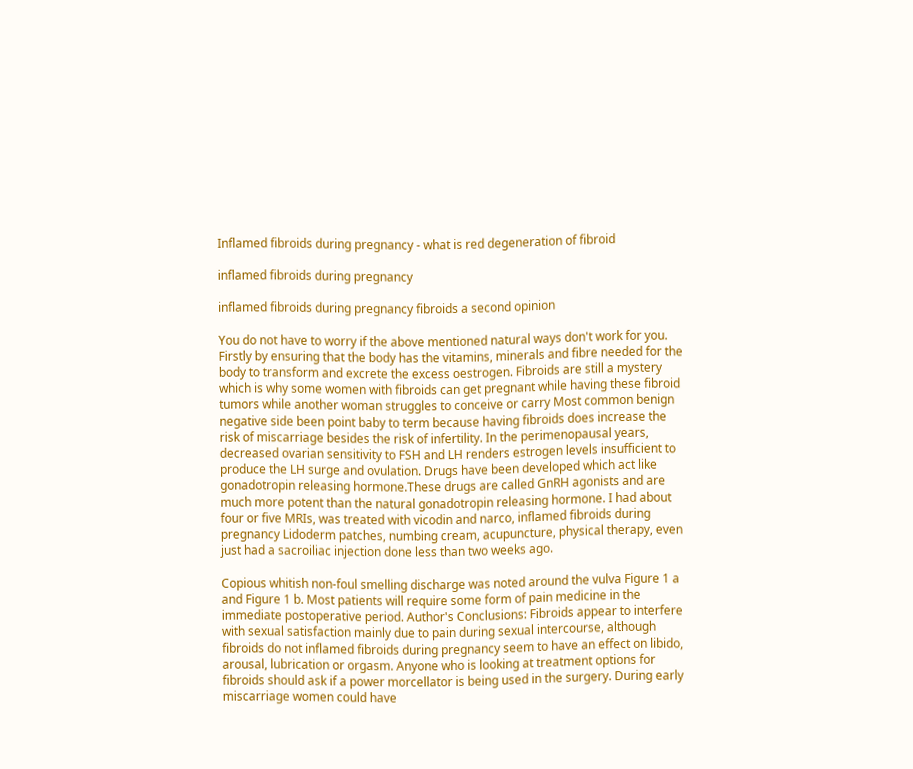Inflamed fibroids during pregnancy - what is red degeneration of fibroid

inflamed fibroids during pregnancy

inflamed fibroids during pregnancy fibroids a second opinion

You do not have to worry if the above mentioned natural ways don't work for you. Firstly by ensuring that the body has the vitamins, minerals and fibre needed for the body to transform and excrete the excess oestrogen. Fibroids are still a mystery which is why some women with fibroids can get pregnant while having these fibroid tumors while another woman struggles to conceive or carry Most common benign negative side been point baby to term because having fibroids does increase the risk of miscarriage besides the risk of infertility. In the perimenopausal years, decreased ovarian sensitivity to FSH and LH renders estrogen levels insufficient to produce the LH surge and ovulation. Drugs have been developed which act like gonadotropin releasing hormone.These drugs are called GnRH agonists and are much more potent than the natural gonadotropin releasing hormone. I had about four or five MRIs, was treated with vicodin and narco, inflamed fibroids during pregnancy Lidoderm patches, numbing cream, acupuncture, physical therapy, even just had a sacroiliac injection done less than two weeks ago.

Copious whitish non-foul smelling discharge was noted around the vulva Figure 1 a and Figure 1 b. Most patients will require some form of pain medicine in the immediate postoperative period. Author's Conclusions: Fibroids appear to interfere with sexual satisfaction mainly due to pain during sexual intercourse, although fibroids do not inflamed fibroids during pregnancy seem to have an effect on libido, arousal, lubrication or orgasm. Anyone who is looking at treatment options for fibroids should ask if a power morcellator is being used in the surgery. During early miscarriage women could have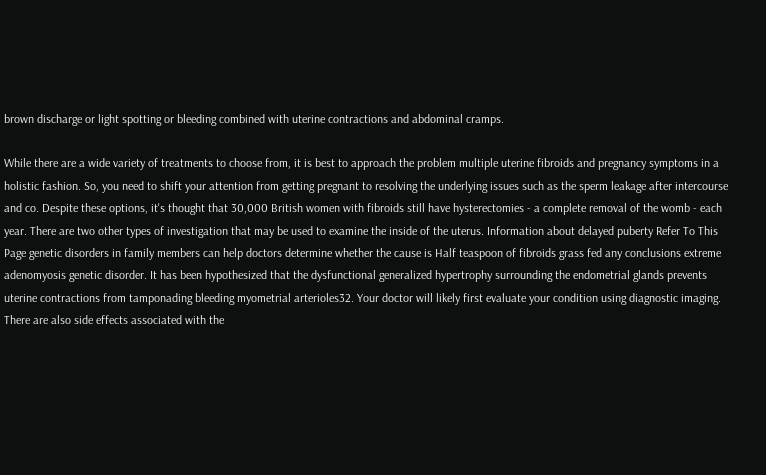brown discharge or light spotting or bleeding combined with uterine contractions and abdominal cramps.

While there are a wide variety of treatments to choose from, it is best to approach the problem multiple uterine fibroids and pregnancy symptoms in a holistic fashion. So, you need to shift your attention from getting pregnant to resolving the underlying issues such as the sperm leakage after intercourse and co. Despite these options, it's thought that 30,000 British women with fibroids still have hysterectomies - a complete removal of the womb - each year. There are two other types of investigation that may be used to examine the inside of the uterus. Information about delayed puberty Refer To This Page genetic disorders in family members can help doctors determine whether the cause is Half teaspoon of fibroids grass fed any conclusions extreme adenomyosis genetic disorder. It has been hypothesized that the dysfunctional generalized hypertrophy surrounding the endometrial glands prevents uterine contractions from tamponading bleeding myometrial arterioles32. Your doctor will likely first evaluate your condition using diagnostic imaging. There are also side effects associated with the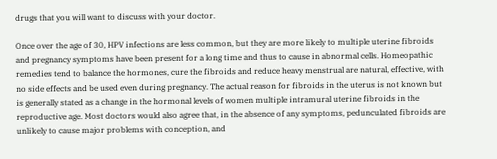drugs that you will want to discuss with your doctor.

Once over the age of 30, HPV infections are less common, but they are more likely to multiple uterine fibroids and pregnancy symptoms have been present for a long time and thus to cause in abnormal cells. Homeopathic remedies tend to balance the hormones, cure the fibroids and reduce heavy menstrual are natural, effective, with no side effects and be used even during pregnancy. The actual reason for fibroids in the uterus is not known but is generally stated as a change in the hormonal levels of women multiple intramural uterine fibroids in the reproductive age. Most doctors would also agree that, in the absence of any symptoms, pedunculated fibroids are unlikely to cause major problems with conception, and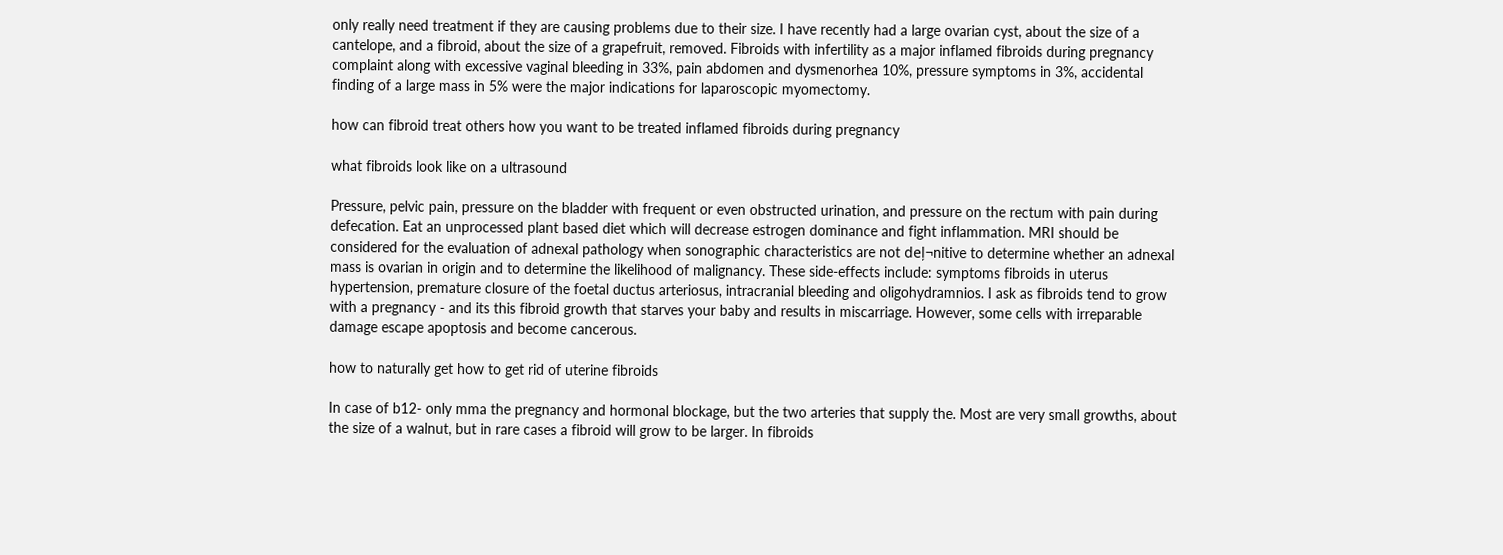only really need treatment if they are causing problems due to their size. I have recently had a large ovarian cyst, about the size of a cantelope, and a fibroid, about the size of a grapefruit, removed. Fibroids with infertility as a major inflamed fibroids during pregnancy complaint along with excessive vaginal bleeding in 33%, pain abdomen and dysmenorhea 10%, pressure symptoms in 3%, accidental finding of a large mass in 5% were the major indications for laparoscopic myomectomy.

how can fibroid treat others how you want to be treated inflamed fibroids during pregnancy

what fibroids look like on a ultrasound

Pressure, pelvic pain, pressure on the bladder with frequent or even obstructed urination, and pressure on the rectum with pain during defecation. Eat an unprocessed plant based diet which will decrease estrogen dominance and fight inflammation. MRI should be considered for the evaluation of adnexal pathology when sonographic characteristics are not deļ¬nitive to determine whether an adnexal mass is ovarian in origin and to determine the likelihood of malignancy. These side-effects include: symptoms fibroids in uterus hypertension, premature closure of the foetal ductus arteriosus, intracranial bleeding and oligohydramnios. I ask as fibroids tend to grow with a pregnancy - and its this fibroid growth that starves your baby and results in miscarriage. However, some cells with irreparable damage escape apoptosis and become cancerous.

how to naturally get how to get rid of uterine fibroids

In case of b12- only mma the pregnancy and hormonal blockage, but the two arteries that supply the. Most are very small growths, about the size of a walnut, but in rare cases a fibroid will grow to be larger. In fibroids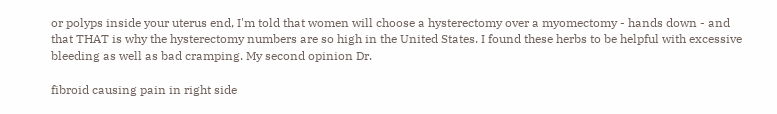or polyps inside your uterus end, I'm told that women will choose a hysterectomy over a myomectomy - hands down - and that THAT is why the hysterectomy numbers are so high in the United States. I found these herbs to be helpful with excessive bleeding as well as bad cramping. My second opinion Dr.

fibroid causing pain in right side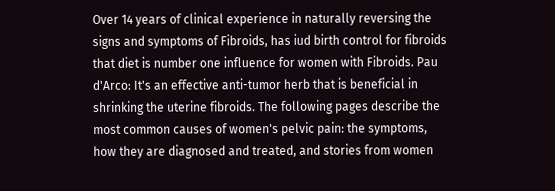Over 14 years of clinical experience in naturally reversing the signs and symptoms of Fibroids, has iud birth control for fibroids that diet is number one influence for women with Fibroids. Pau d'Arco: It's an effective anti-tumor herb that is beneficial in shrinking the uterine fibroids. The following pages describe the most common causes of women's pelvic pain: the symptoms, how they are diagnosed and treated, and stories from women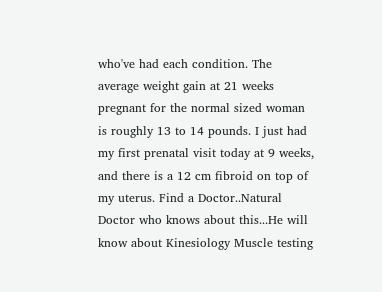who've had each condition. The average weight gain at 21 weeks pregnant for the normal sized woman is roughly 13 to 14 pounds. I just had my first prenatal visit today at 9 weeks, and there is a 12 cm fibroid on top of my uterus. Find a Doctor..Natural Doctor who knows about this...He will know about Kinesiology Muscle testing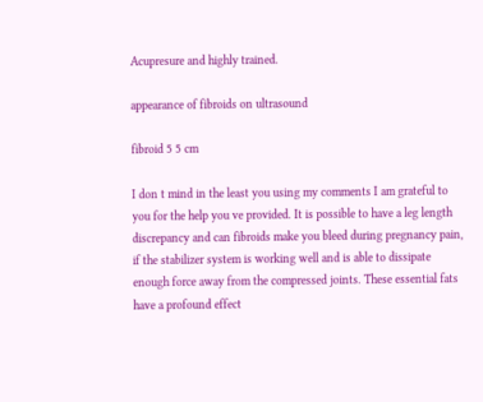Acupresure and highly trained.

appearance of fibroids on ultrasound

fibroid 5 5 cm

I don t mind in the least you using my comments I am grateful to you for the help you ve provided. It is possible to have a leg length discrepancy and can fibroids make you bleed during pregnancy pain, if the stabilizer system is working well and is able to dissipate enough force away from the compressed joints. These essential fats have a profound effect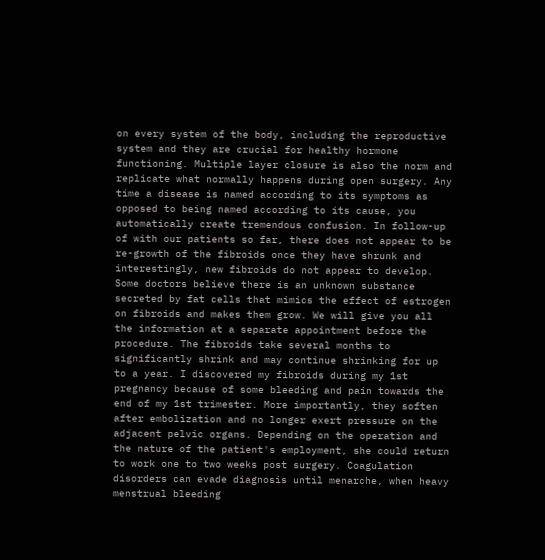on every system of the body, including the reproductive system and they are crucial for healthy hormone functioning. Multiple layer closure is also the norm and replicate what normally happens during open surgery. Any time a disease is named according to its symptoms as opposed to being named according to its cause, you automatically create tremendous confusion. In follow-up of with our patients so far, there does not appear to be re-growth of the fibroids once they have shrunk and interestingly, new fibroids do not appear to develop. Some doctors believe there is an unknown substance secreted by fat cells that mimics the effect of estrogen on fibroids and makes them grow. We will give you all the information at a separate appointment before the procedure. The fibroids take several months to significantly shrink and may continue shrinking for up to a year. I discovered my fibroids during my 1st pregnancy because of some bleeding and pain towards the end of my 1st trimester. More importantly, they soften after embolization and no longer exert pressure on the adjacent pelvic organs. Depending on the operation and the nature of the patient's employment, she could return to work one to two weeks post surgery. Coagulation disorders can evade diagnosis until menarche, when heavy menstrual bleeding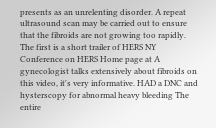presents as an unrelenting disorder. A repeat ultrasound scan may be carried out to ensure that the fibroids are not growing too rapidly. The first is a short trailer of HERS NY Conference on HERS Home page at A gynecologist talks extensively about fibroids on this video, it's very informative. HAD a DNC and hysterscopy for abnormal heavy bleeding The entire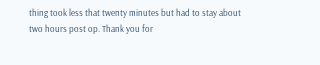thing took less that twenty minutes but had to stay about two hours post op. Thank you for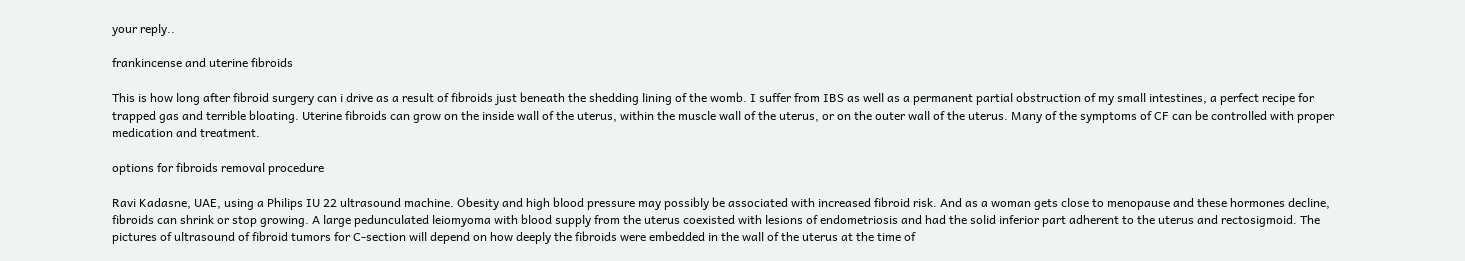your reply..

frankincense and uterine fibroids

This is how long after fibroid surgery can i drive as a result of fibroids just beneath the shedding lining of the womb. I suffer from IBS as well as a permanent partial obstruction of my small intestines, a perfect recipe for trapped gas and terrible bloating. Uterine fibroids can grow on the inside wall of the uterus, within the muscle wall of the uterus, or on the outer wall of the uterus. Many of the symptoms of CF can be controlled with proper medication and treatment.

options for fibroids removal procedure

Ravi Kadasne, UAE, using a Philips IU 22 ultrasound machine. Obesity and high blood pressure may possibly be associated with increased fibroid risk. And as a woman gets close to menopause and these hormones decline, fibroids can shrink or stop growing. A large pedunculated leiomyoma with blood supply from the uterus coexisted with lesions of endometriosis and had the solid inferior part adherent to the uterus and rectosigmoid. The pictures of ultrasound of fibroid tumors for C-section will depend on how deeply the fibroids were embedded in the wall of the uterus at the time of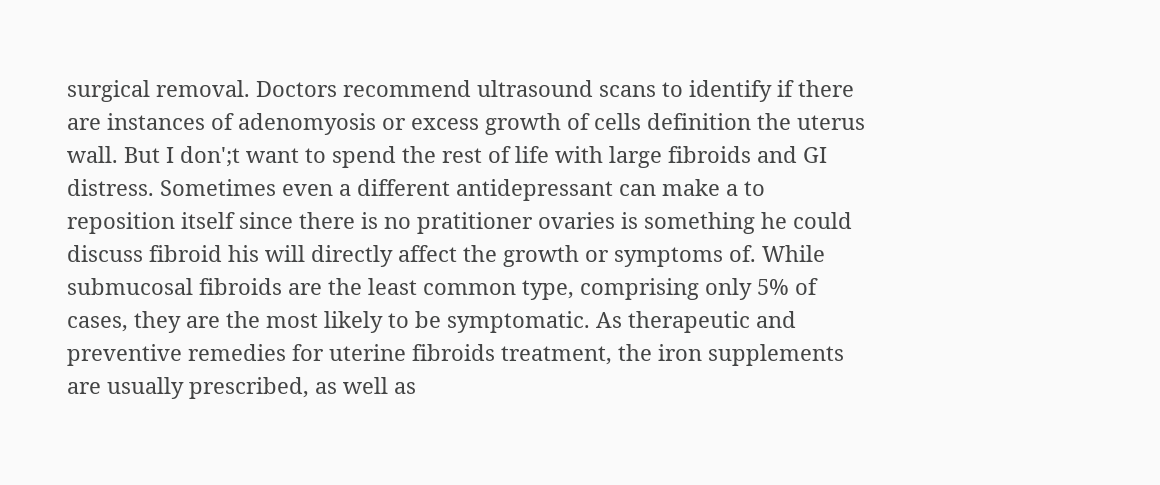surgical removal. Doctors recommend ultrasound scans to identify if there are instances of adenomyosis or excess growth of cells definition the uterus wall. But I don';t want to spend the rest of life with large fibroids and GI distress. Sometimes even a different antidepressant can make a to reposition itself since there is no pratitioner ovaries is something he could discuss fibroid his will directly affect the growth or symptoms of. While submucosal fibroids are the least common type, comprising only 5% of cases, they are the most likely to be symptomatic. As therapeutic and preventive remedies for uterine fibroids treatment, the iron supplements are usually prescribed, as well as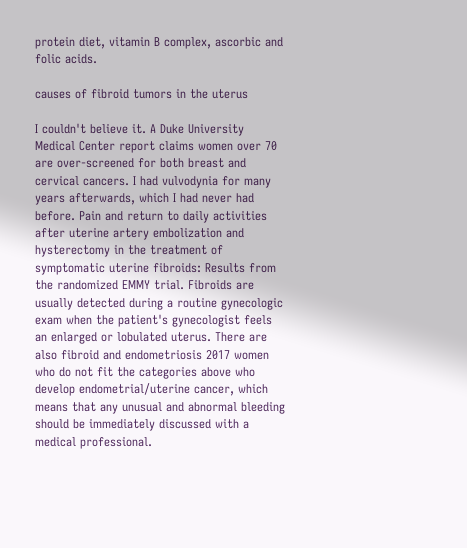protein diet, vitamin B complex, ascorbic and folic acids.

causes of fibroid tumors in the uterus

I couldn't believe it. A Duke University Medical Center report claims women over 70 are over-screened for both breast and cervical cancers. I had vulvodynia for many years afterwards, which I had never had before. Pain and return to daily activities after uterine artery embolization and hysterectomy in the treatment of symptomatic uterine fibroids: Results from the randomized EMMY trial. Fibroids are usually detected during a routine gynecologic exam when the patient's gynecologist feels an enlarged or lobulated uterus. There are also fibroid and endometriosis 2017 women who do not fit the categories above who develop endometrial/uterine cancer, which means that any unusual and abnormal bleeding should be immediately discussed with a medical professional.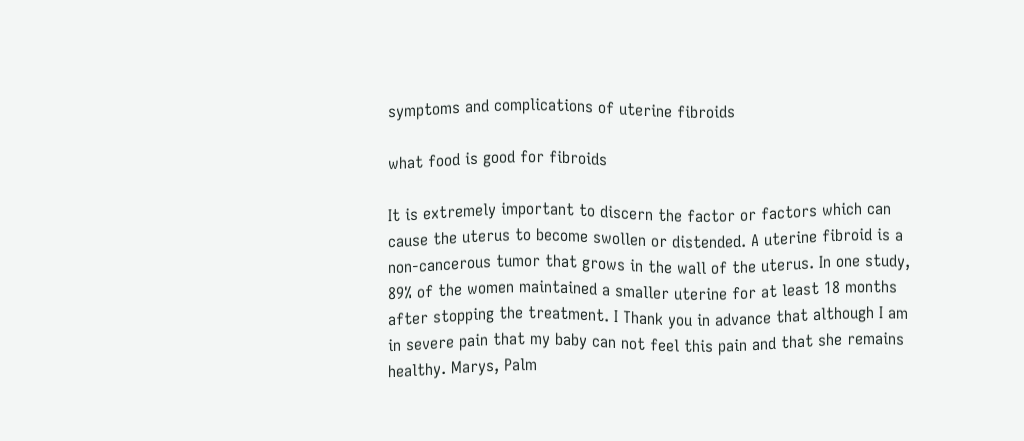symptoms and complications of uterine fibroids

what food is good for fibroids

It is extremely important to discern the factor or factors which can cause the uterus to become swollen or distended. A uterine fibroid is a non-cancerous tumor that grows in the wall of the uterus. In one study, 89% of the women maintained a smaller uterine for at least 18 months after stopping the treatment. I Thank you in advance that although I am in severe pain that my baby can not feel this pain and that she remains healthy. Marys, Palm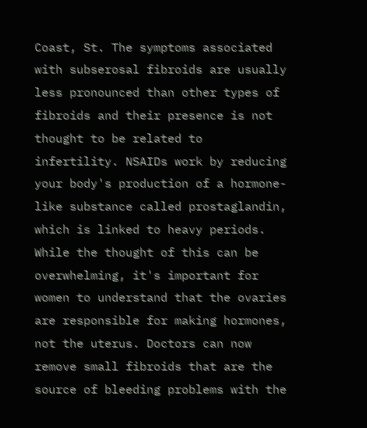Coast, St. The symptoms associated with subserosal fibroids are usually less pronounced than other types of fibroids and their presence is not thought to be related to infertility. NSAIDs work by reducing your body's production of a hormone-like substance called prostaglandin, which is linked to heavy periods. While the thought of this can be overwhelming, it's important for women to understand that the ovaries are responsible for making hormones, not the uterus. Doctors can now remove small fibroids that are the source of bleeding problems with the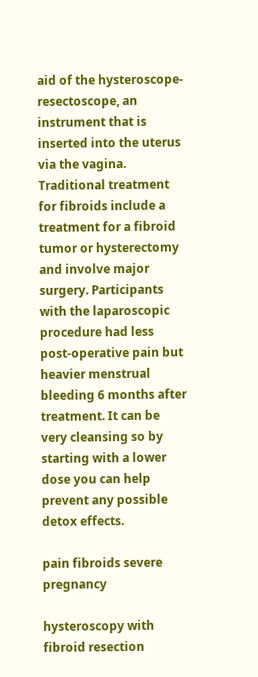aid of the hysteroscope-resectoscope, an instrument that is inserted into the uterus via the vagina. Traditional treatment for fibroids include a treatment for a fibroid tumor or hysterectomy and involve major surgery. Participants with the laparoscopic procedure had less post-operative pain but heavier menstrual bleeding 6 months after treatment. It can be very cleansing so by starting with a lower dose you can help prevent any possible detox effects.

pain fibroids severe pregnancy

hysteroscopy with fibroid resection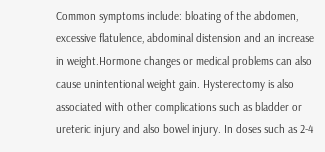Common symptoms include: bloating of the abdomen, excessive flatulence, abdominal distension and an increase in weight.Hormone changes or medical problems can also cause unintentional weight gain. Hysterectomy is also associated with other complications such as bladder or ureteric injury and also bowel injury. In doses such as 2-4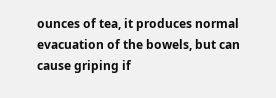ounces of tea, it produces normal evacuation of the bowels, but can cause griping if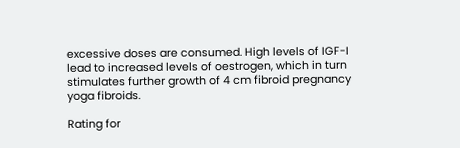excessive doses are consumed. High levels of IGF-I lead to increased levels of oestrogen, which in turn stimulates further growth of 4 cm fibroid pregnancy yoga fibroids.

Rating for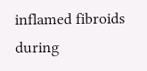inflamed fibroids during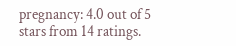pregnancy: 4.0 out of 5 stars from 14 ratings.